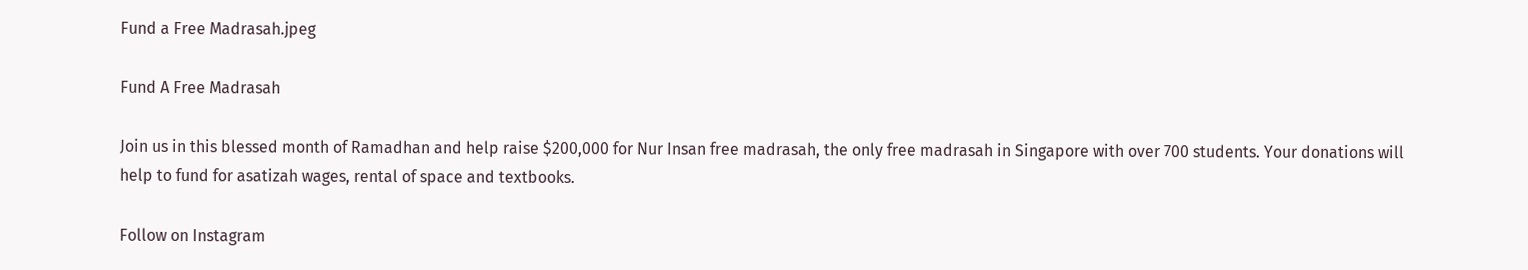Fund a Free Madrasah.jpeg

Fund A Free Madrasah

Join us in this blessed month of Ramadhan and help raise $200,000 for Nur Insan free madrasah, the only free madrasah in Singapore with over 700 students. Your donations will help to fund for asatizah wages, rental of space and textbooks.

Follow on Instagram